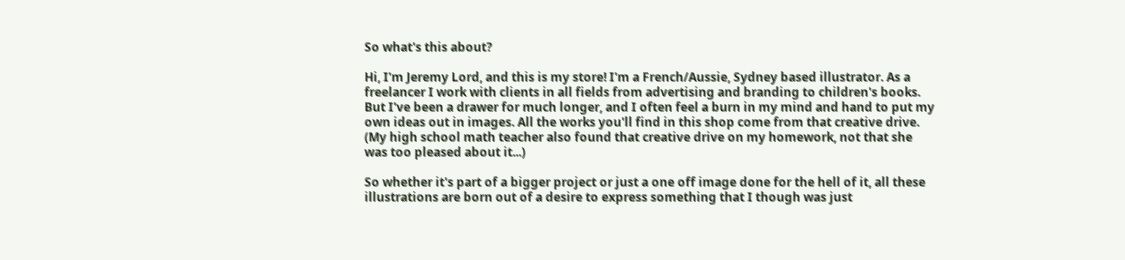So what's this about?

Hi, I'm Jeremy Lord, and this is my store! I'm a French/Aussie, Sydney based illustrator. As a freelancer I work with clients in all fields from advertising and branding to children's books. But I've been a drawer for much longer, and I often feel a burn in my mind and hand to put my own ideas out in images. All the works you'll find in this shop come from that creative drive. (My high school math teacher also found that creative drive on my homework, not that she was too pleased about it...)

So whether it's part of a bigger project or just a one off image done for the hell of it, all these illustrations are born out of a desire to express something that I though was just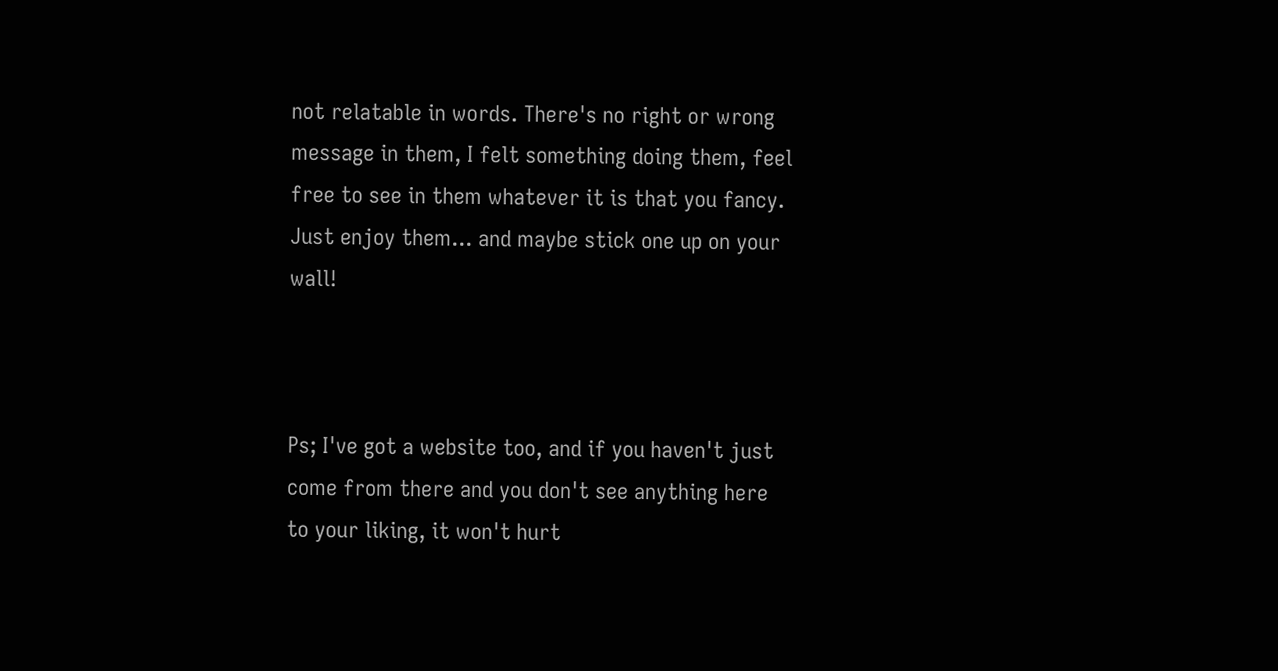not relatable in words. There's no right or wrong message in them, I felt something doing them, feel free to see in them whatever it is that you fancy. Just enjoy them... and maybe stick one up on your wall!



Ps; I've got a website too, and if you haven't just come from there and you don't see anything here to your liking, it won't hurt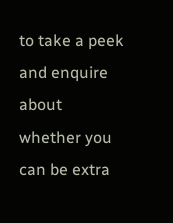to take a peek and enquire about whether you can be extra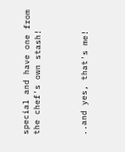special and have one from the chef's own stash!



..and yes, that's me!